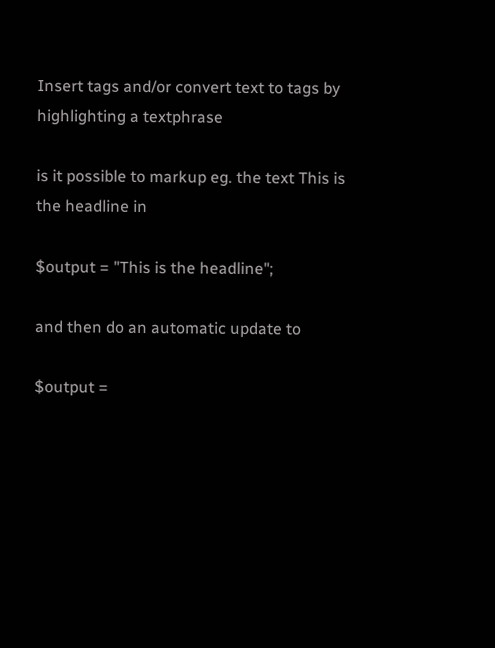Insert tags and/or convert text to tags by highlighting a textphrase

is it possible to markup eg. the text This is the headline in

$output = "This is the headline";

and then do an automatic update to

$output =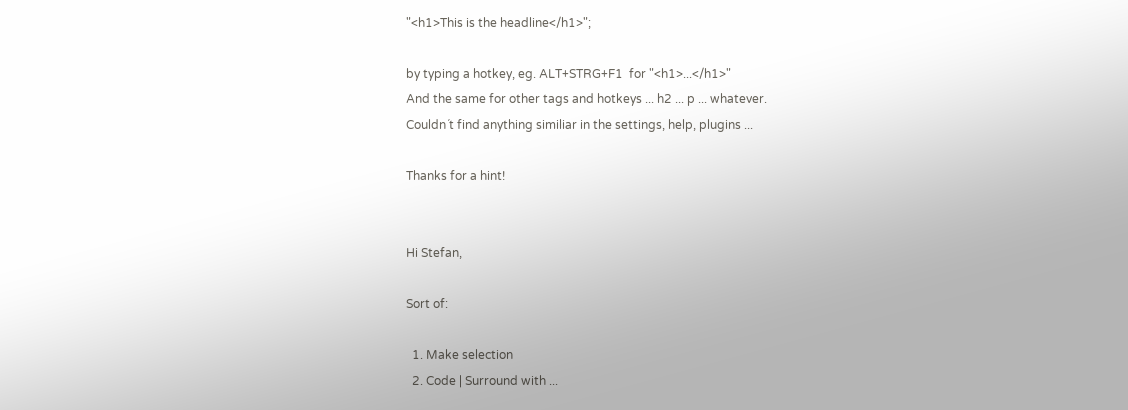"<h1>This is the headline</h1>";

by typing a hotkey, eg. ALT+STRG+F1  for "<h1>...</h1>"
And the same for other tags and hotkeys ... h2 ... p ... whatever.
Couldn´t find anything similiar in the settings, help, plugins ...

Thanks for a hint!


Hi Stefan,

Sort of:

  1. Make selection
  2. Code | Surround with ...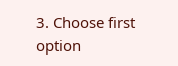3. Choose first option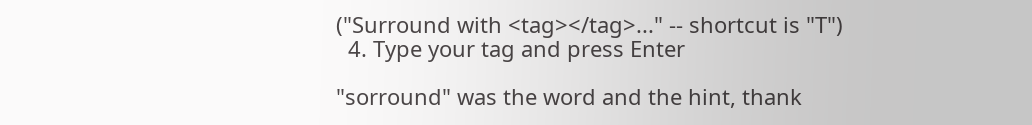("Surround with <tag></tag>..." -- shortcut is "T")
  4. Type your tag and press Enter

"sorround" was the word and the hint, thank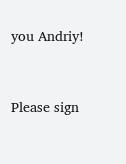you Andriy!


Please sign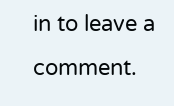in to leave a comment.